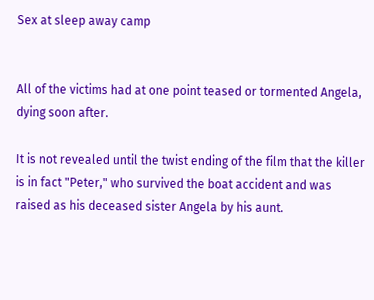Sex at sleep away camp


All of the victims had at one point teased or tormented Angela, dying soon after.

It is not revealed until the twist ending of the film that the killer is in fact "Peter," who survived the boat accident and was raised as his deceased sister Angela by his aunt.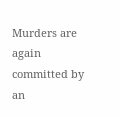Murders are again committed by an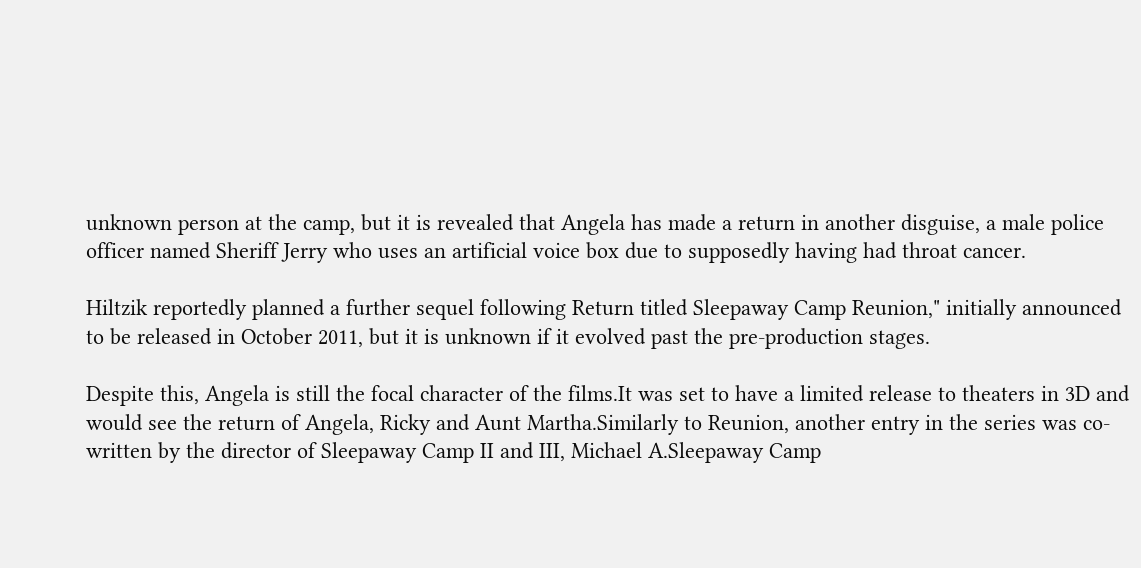unknown person at the camp, but it is revealed that Angela has made a return in another disguise, a male police officer named Sheriff Jerry who uses an artificial voice box due to supposedly having had throat cancer.

Hiltzik reportedly planned a further sequel following Return titled Sleepaway Camp Reunion," initially announced to be released in October 2011, but it is unknown if it evolved past the pre-production stages.

Despite this, Angela is still the focal character of the films.It was set to have a limited release to theaters in 3D and would see the return of Angela, Ricky and Aunt Martha.Similarly to Reunion, another entry in the series was co-written by the director of Sleepaway Camp II and III, Michael A.Sleepaway Camp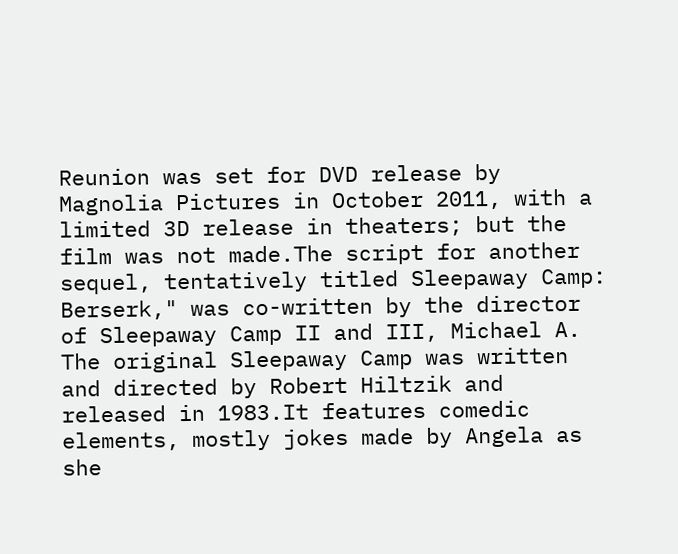Reunion was set for DVD release by Magnolia Pictures in October 2011, with a limited 3D release in theaters; but the film was not made.The script for another sequel, tentatively titled Sleepaway Camp: Berserk," was co-written by the director of Sleepaway Camp II and III, Michael A. The original Sleepaway Camp was written and directed by Robert Hiltzik and released in 1983.It features comedic elements, mostly jokes made by Angela as she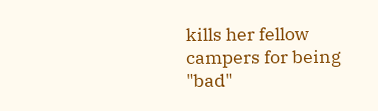kills her fellow campers for being "bad"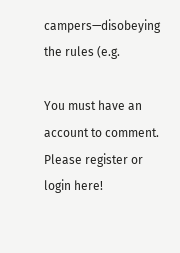campers—disobeying the rules (e.g.

You must have an account to comment. Please register or login here!